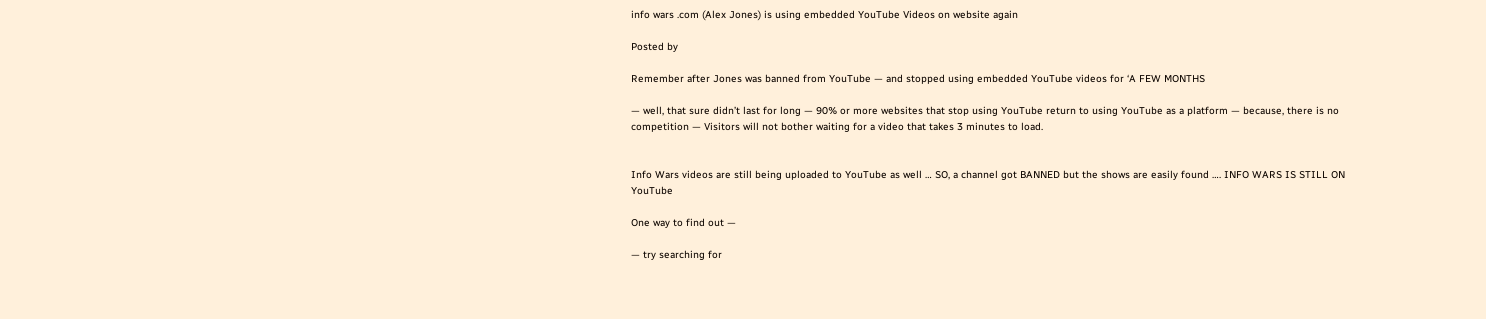info wars .com (Alex Jones) is using embedded YouTube Videos on website again

Posted by

Remember after Jones was banned from YouTube — and stopped using embedded YouTube videos for ‘A FEW MONTHS

— well, that sure didn’t last for long — 90% or more websites that stop using YouTube return to using YouTube as a platform — because, there is no competition — Visitors will not bother waiting for a video that takes 3 minutes to load.


Info Wars videos are still being uploaded to YouTube as well … SO, a channel got BANNED but the shows are easily found …. INFO WARS IS STILL ON YouTube

One way to find out —

— try searching for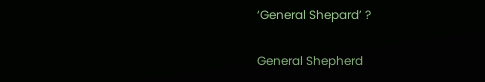‘General Shepard’ ?

General Shepherd